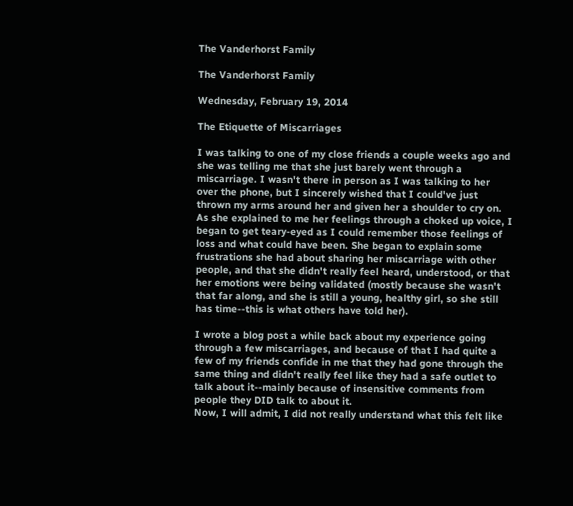The Vanderhorst Family

The Vanderhorst Family

Wednesday, February 19, 2014

The Etiquette of Miscarriages

I was talking to one of my close friends a couple weeks ago and she was telling me that she just barely went through a miscarriage. I wasn't there in person as I was talking to her over the phone, but I sincerely wished that I could've just thrown my arms around her and given her a shoulder to cry on. As she explained to me her feelings through a choked up voice, I began to get teary-eyed as I could remember those feelings of loss and what could have been. She began to explain some frustrations she had about sharing her miscarriage with other people, and that she didn't really feel heard, understood, or that her emotions were being validated (mostly because she wasn't that far along, and she is still a young, healthy girl, so she still has time--this is what others have told her).

I wrote a blog post a while back about my experience going through a few miscarriages, and because of that I had quite a few of my friends confide in me that they had gone through the same thing and didn't really feel like they had a safe outlet to talk about it--mainly because of insensitive comments from people they DID talk to about it.
Now, I will admit, I did not really understand what this felt like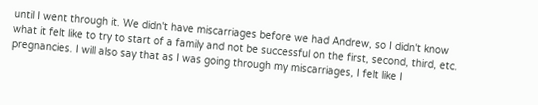until I went through it. We didn't have miscarriages before we had Andrew, so I didn't know what it felt like to try to start of a family and not be successful on the first, second, third, etc. pregnancies. I will also say that as I was going through my miscarriages, I felt like I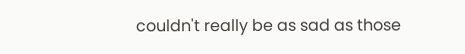couldn't really be as sad as those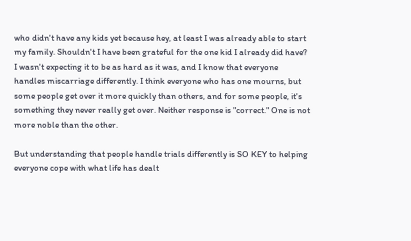who didn't have any kids yet because hey, at least I was already able to start my family. Shouldn't I have been grateful for the one kid I already did have?
I wasn't expecting it to be as hard as it was, and I know that everyone handles miscarriage differently. I think everyone who has one mourns, but some people get over it more quickly than others, and for some people, it's something they never really get over. Neither response is "correct." One is not more noble than the other.

But understanding that people handle trials differently is SO KEY to helping everyone cope with what life has dealt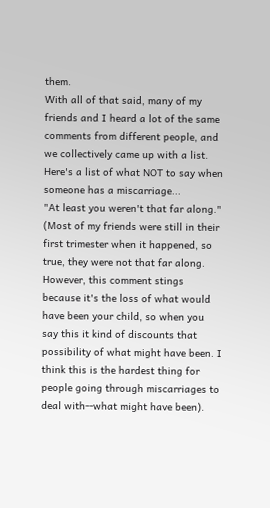them.
With all of that said, many of my friends and I heard a lot of the same comments from different people, and we collectively came up with a list. Here's a list of what NOT to say when someone has a miscarriage...
"At least you weren't that far along." (Most of my friends were still in their first trimester when it happened, so true, they were not that far along. However, this comment stings because it's the loss of what would have been your child, so when you say this it kind of discounts that possibility of what might have been. I think this is the hardest thing for people going through miscarriages to deal with--what might have been).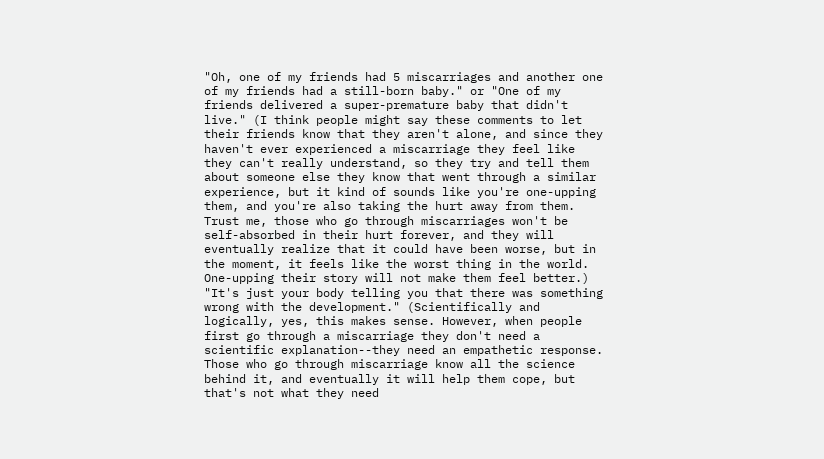"Oh, one of my friends had 5 miscarriages and another one of my friends had a still-born baby." or "One of my friends delivered a super-premature baby that didn't live." (I think people might say these comments to let their friends know that they aren't alone, and since they haven't ever experienced a miscarriage they feel like they can't really understand, so they try and tell them about someone else they know that went through a similar experience, but it kind of sounds like you're one-upping them, and you're also taking the hurt away from them. Trust me, those who go through miscarriages won't be self-absorbed in their hurt forever, and they will eventually realize that it could have been worse, but in the moment, it feels like the worst thing in the world. One-upping their story will not make them feel better.)
"It's just your body telling you that there was something wrong with the development." (Scientifically and logically, yes, this makes sense. However, when people first go through a miscarriage they don't need a scientific explanation--they need an empathetic response. Those who go through miscarriage know all the science behind it, and eventually it will help them cope, but that's not what they need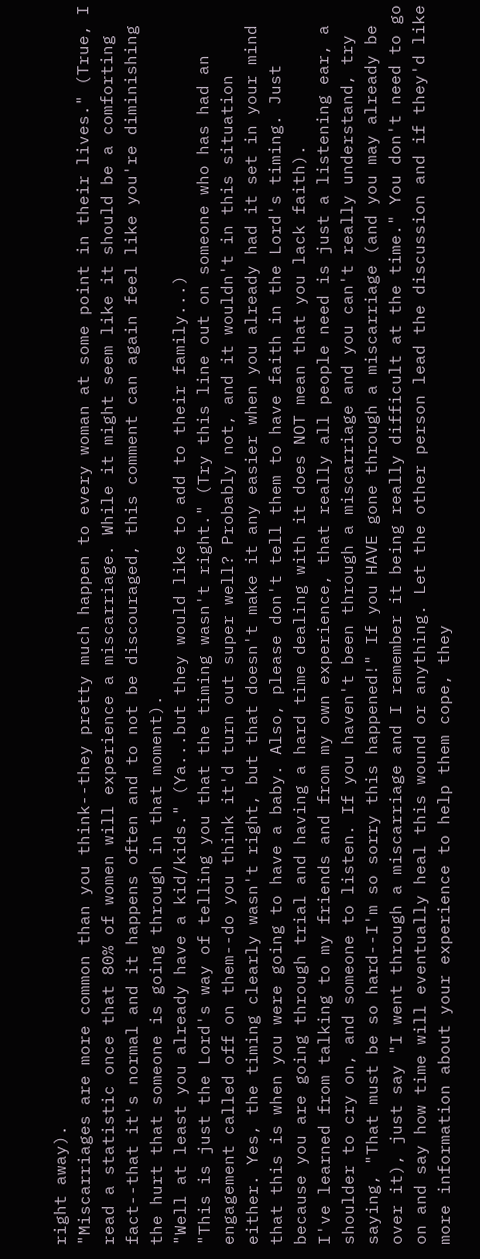right away).
"Miscarriages are more common than you think--they pretty much happen to every woman at some point in their lives." (True, I read a statistic once that 80% of women will experience a miscarriage. While it might seem like it should be a comforting fact--that it's normal and it happens often and to not be discouraged, this comment can again feel like you're diminishing the hurt that someone is going through in that moment).
"Well at least you already have a kid/kids." (Ya...but they would like to add to their family...)
"This is just the Lord's way of telling you that the timing wasn't right." (Try this line out on someone who has had an engagement called off on them--do you think it'd turn out super well? Probably not, and it wouldn't in this situation either. Yes, the timing clearly wasn't right, but that doesn't make it any easier when you already had it set in your mind that this is when you were going to have a baby. Also, please don't tell them to have faith in the Lord's timing. Just because you are going through trial and having a hard time dealing with it does NOT mean that you lack faith).
I've learned from talking to my friends and from my own experience, that really all people need is just a listening ear, a shoulder to cry on, and someone to listen. If you haven't been through a miscarriage and you can't really understand, try saying, "That must be so hard--I'm so sorry this happened!" If you HAVE gone through a miscarriage (and you may already be over it), just say "I went through a miscarriage and I remember it being really difficult at the time." You don't need to go on and say how time will eventually heal this wound or anything. Let the other person lead the discussion and if they'd like more information about your experience to help them cope, they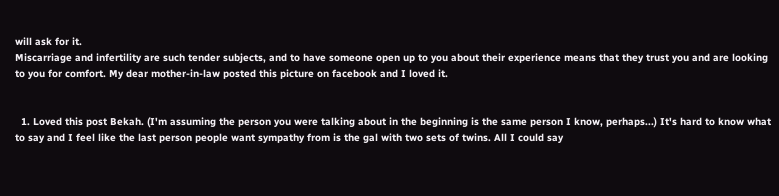will ask for it.
Miscarriage and infertility are such tender subjects, and to have someone open up to you about their experience means that they trust you and are looking to you for comfort. My dear mother-in-law posted this picture on facebook and I loved it.


  1. Loved this post Bekah. (I'm assuming the person you were talking about in the beginning is the same person I know, perhaps...) It's hard to know what to say and I feel like the last person people want sympathy from is the gal with two sets of twins. All I could say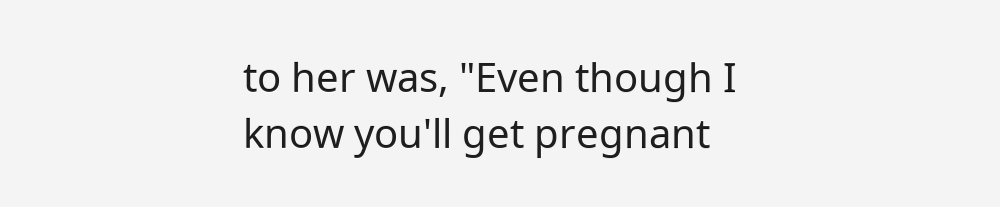to her was, "Even though I know you'll get pregnant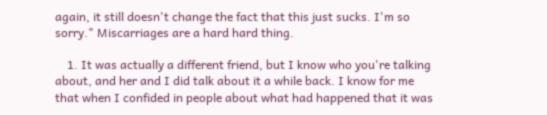again, it still doesn't change the fact that this just sucks. I'm so sorry." Miscarriages are a hard hard thing.

    1. It was actually a different friend, but I know who you're talking about, and her and I did talk about it a while back. I know for me that when I confided in people about what had happened that it was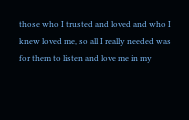those who I trusted and loved and who I knew loved me, so all I really needed was for them to listen and love me in my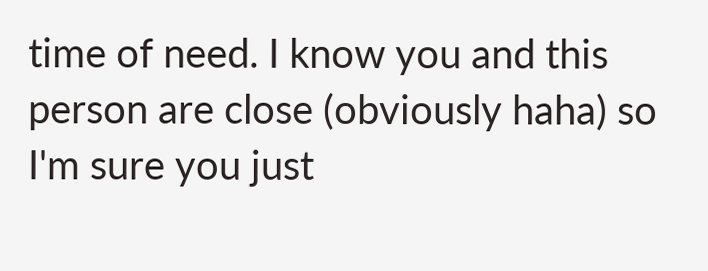time of need. I know you and this person are close (obviously haha) so I'm sure you just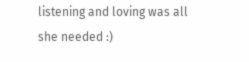listening and loving was all she needed :)